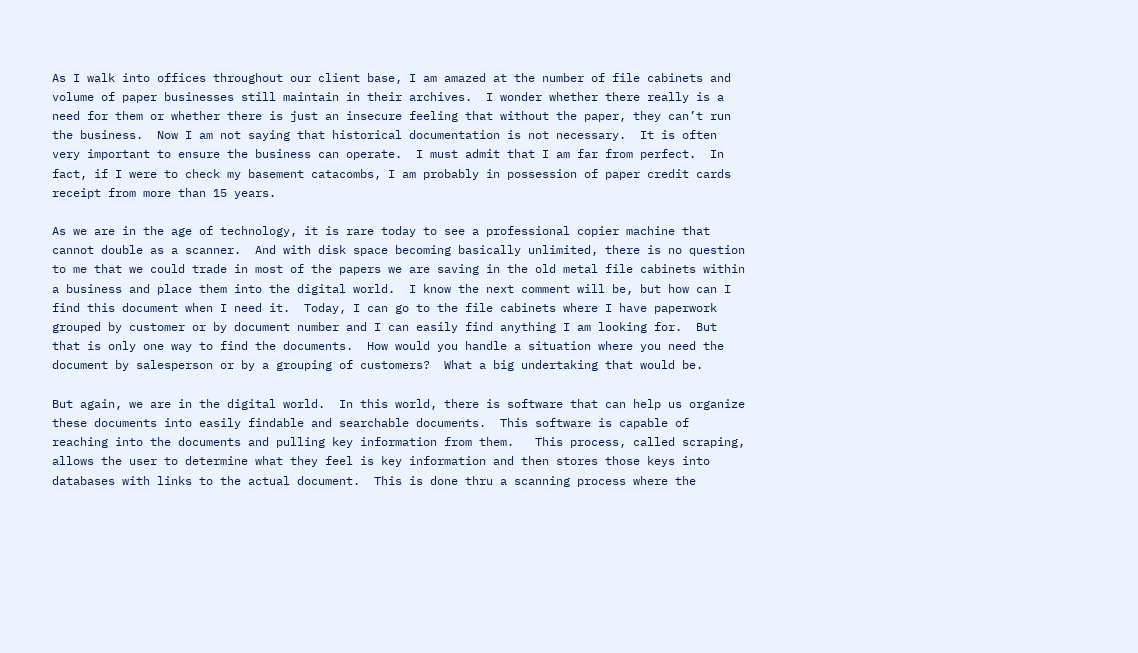As I walk into offices throughout our client base, I am amazed at the number of file cabinets and volume of paper businesses still maintain in their archives.  I wonder whether there really is a need for them or whether there is just an insecure feeling that without the paper, they can’t run the business.  Now I am not saying that historical documentation is not necessary.  It is often very important to ensure the business can operate.  I must admit that I am far from perfect.  In fact, if I were to check my basement catacombs, I am probably in possession of paper credit cards receipt from more than 15 years.

As we are in the age of technology, it is rare today to see a professional copier machine that cannot double as a scanner.  And with disk space becoming basically unlimited, there is no question to me that we could trade in most of the papers we are saving in the old metal file cabinets within a business and place them into the digital world.  I know the next comment will be, but how can I find this document when I need it.  Today, I can go to the file cabinets where I have paperwork grouped by customer or by document number and I can easily find anything I am looking for.  But that is only one way to find the documents.  How would you handle a situation where you need the document by salesperson or by a grouping of customers?  What a big undertaking that would be.

But again, we are in the digital world.  In this world, there is software that can help us organize these documents into easily findable and searchable documents.  This software is capable of reaching into the documents and pulling key information from them.   This process, called scraping, allows the user to determine what they feel is key information and then stores those keys into databases with links to the actual document.  This is done thru a scanning process where the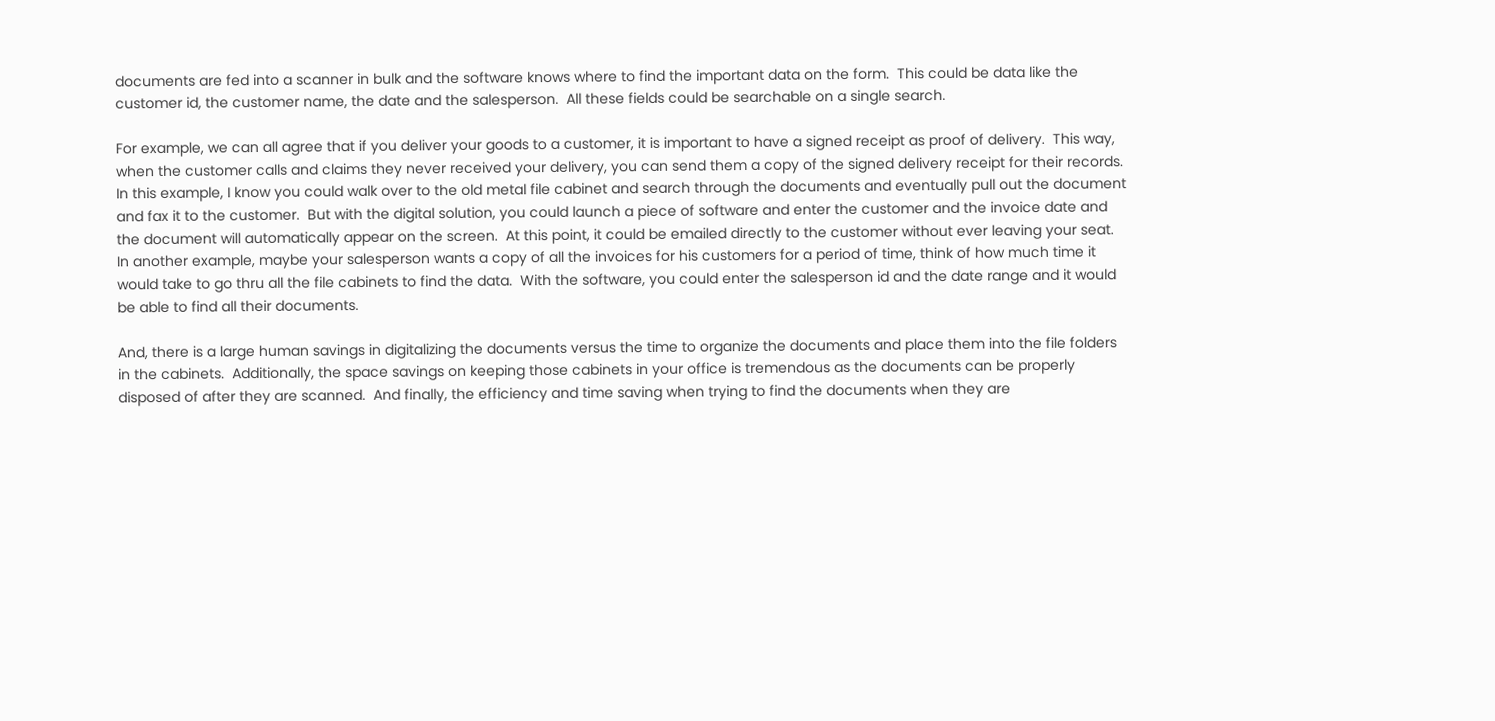documents are fed into a scanner in bulk and the software knows where to find the important data on the form.  This could be data like the customer id, the customer name, the date and the salesperson.  All these fields could be searchable on a single search.

For example, we can all agree that if you deliver your goods to a customer, it is important to have a signed receipt as proof of delivery.  This way, when the customer calls and claims they never received your delivery, you can send them a copy of the signed delivery receipt for their records.  In this example, I know you could walk over to the old metal file cabinet and search through the documents and eventually pull out the document and fax it to the customer.  But with the digital solution, you could launch a piece of software and enter the customer and the invoice date and the document will automatically appear on the screen.  At this point, it could be emailed directly to the customer without ever leaving your seat.   In another example, maybe your salesperson wants a copy of all the invoices for his customers for a period of time, think of how much time it would take to go thru all the file cabinets to find the data.  With the software, you could enter the salesperson id and the date range and it would be able to find all their documents.

And, there is a large human savings in digitalizing the documents versus the time to organize the documents and place them into the file folders in the cabinets.  Additionally, the space savings on keeping those cabinets in your office is tremendous as the documents can be properly disposed of after they are scanned.  And finally, the efficiency and time saving when trying to find the documents when they are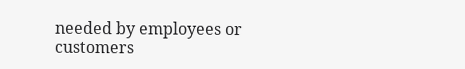needed by employees or customers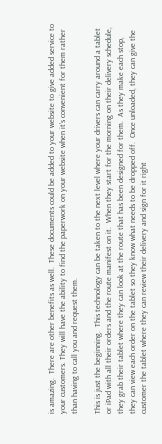is amazing.  There are other benefits as well.  These documents could be added to your website to give added service to your customers. They will have the ability to find the paperwork on your website when it’s convenient for them rather than having to call you and request them.

This is just the beginning.  This technology can be taken to the next level where your drivers can carry around a tablet or iPad with all their orders and the route manifest on it.  When they start for the morning on their delivery schedule, they grab their tablet where they can look at the route that has been designed for them.  As they make each stop, they can view each order on the tablet so they know what needs to be dropped off.  Once unloaded, they can give the customer the tablet where they can review their delivery and sign for it right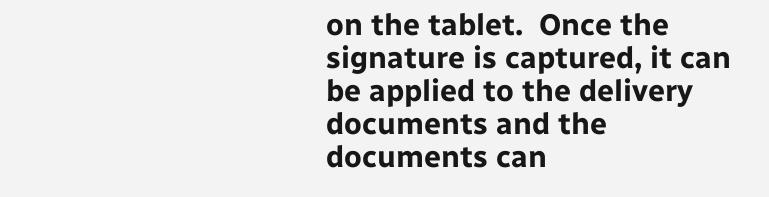on the tablet.  Once the signature is captured, it can be applied to the delivery documents and the documents can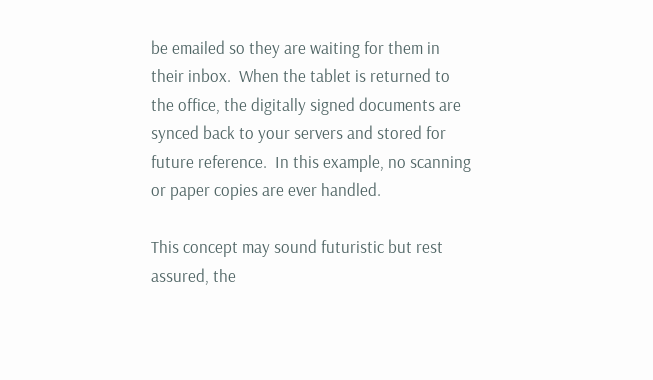be emailed so they are waiting for them in their inbox.  When the tablet is returned to the office, the digitally signed documents are synced back to your servers and stored for future reference.  In this example, no scanning or paper copies are ever handled.

This concept may sound futuristic but rest assured, the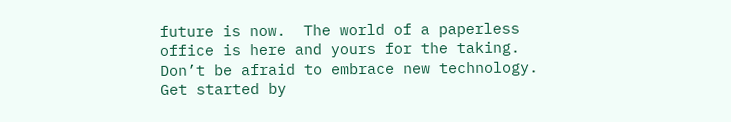future is now.  The world of a paperless office is here and yours for the taking.  Don’t be afraid to embrace new technology. Get started by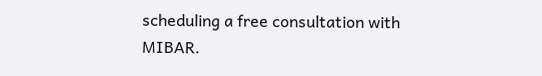scheduling a free consultation with MIBAR.